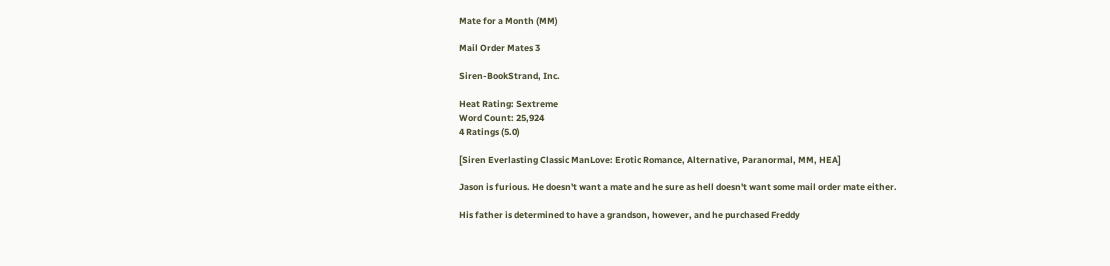Mate for a Month (MM)

Mail Order Mates 3

Siren-BookStrand, Inc.

Heat Rating: Sextreme
Word Count: 25,924
4 Ratings (5.0)

[Siren Everlasting Classic ManLove: Erotic Romance, Alternative, Paranormal, MM, HEA]

Jason is furious. He doesn't want a mate and he sure as hell doesn't want some mail order mate either.

His father is determined to have a grandson, however, and he purchased Freddy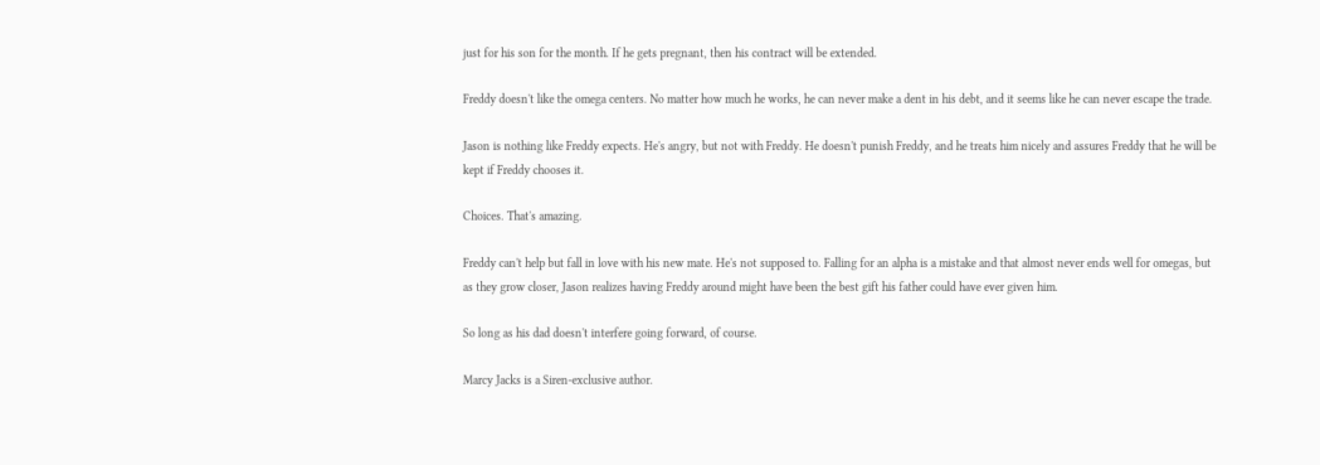just for his son for the month. If he gets pregnant, then his contract will be extended.

Freddy doesn't like the omega centers. No matter how much he works, he can never make a dent in his debt, and it seems like he can never escape the trade.

Jason is nothing like Freddy expects. He's angry, but not with Freddy. He doesn't punish Freddy, and he treats him nicely and assures Freddy that he will be kept if Freddy chooses it.

Choices. That's amazing.

Freddy can't help but fall in love with his new mate. He's not supposed to. Falling for an alpha is a mistake and that almost never ends well for omegas, but as they grow closer, Jason realizes having Freddy around might have been the best gift his father could have ever given him.

So long as his dad doesn't interfere going forward, of course.

Marcy Jacks is a Siren-exclusive author.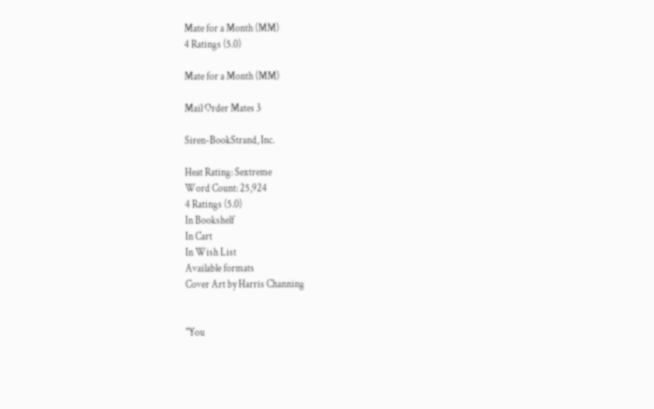Mate for a Month (MM)
4 Ratings (5.0)

Mate for a Month (MM)

Mail Order Mates 3

Siren-BookStrand, Inc.

Heat Rating: Sextreme
Word Count: 25,924
4 Ratings (5.0)
In Bookshelf
In Cart
In Wish List
Available formats
Cover Art by Harris Channing


"You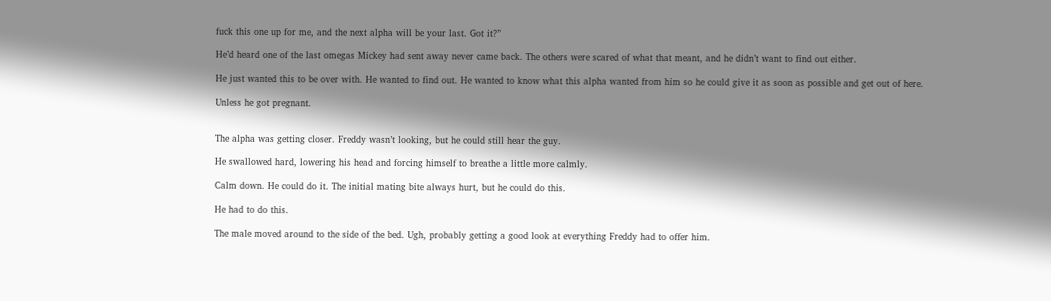fuck this one up for me, and the next alpha will be your last. Got it?”

He’d heard one of the last omegas Mickey had sent away never came back. The others were scared of what that meant, and he didn’t want to find out either.

He just wanted this to be over with. He wanted to find out. He wanted to know what this alpha wanted from him so he could give it as soon as possible and get out of here.

Unless he got pregnant.


The alpha was getting closer. Freddy wasn’t looking, but he could still hear the guy.

He swallowed hard, lowering his head and forcing himself to breathe a little more calmly.

Calm down. He could do it. The initial mating bite always hurt, but he could do this.

He had to do this.

The male moved around to the side of the bed. Ugh, probably getting a good look at everything Freddy had to offer him.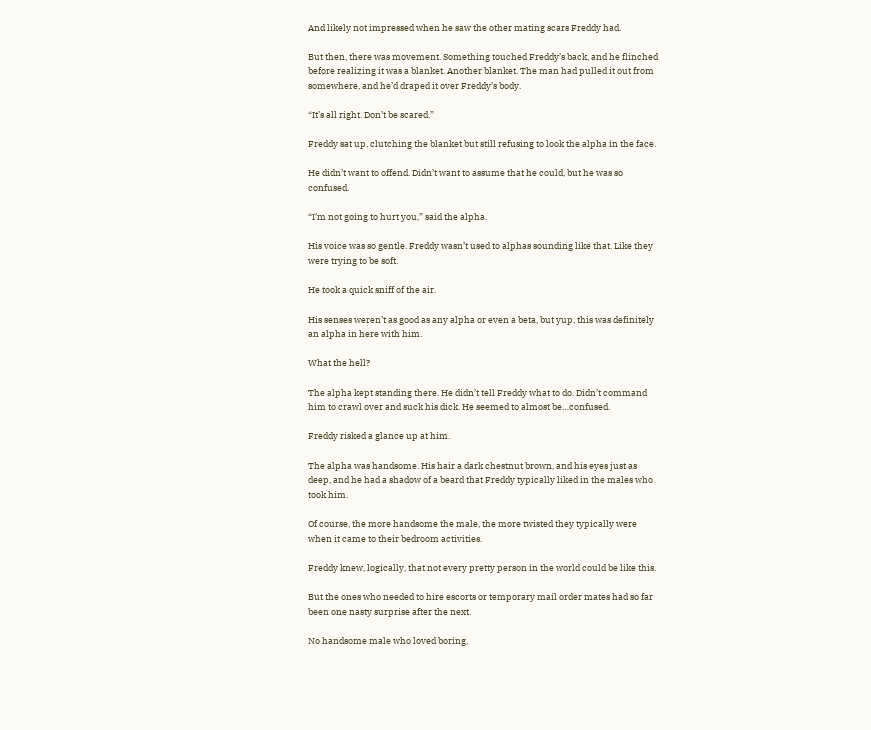And likely not impressed when he saw the other mating scars Freddy had.

But then, there was movement. Something touched Freddy’s back, and he flinched before realizing it was a blanket. Another blanket. The man had pulled it out from somewhere, and he’d draped it over Freddy’s body.

“It’s all right. Don’t be scared.”

Freddy sat up, clutching the blanket but still refusing to look the alpha in the face.

He didn’t want to offend. Didn’t want to assume that he could, but he was so confused.

“I’m not going to hurt you,” said the alpha.

His voice was so gentle. Freddy wasn’t used to alphas sounding like that. Like they were trying to be soft.

He took a quick sniff of the air.

His senses weren’t as good as any alpha or even a beta, but yup, this was definitely an alpha in here with him.

What the hell?

The alpha kept standing there. He didn’t tell Freddy what to do. Didn’t command him to crawl over and suck his dick. He seemed to almost be…confused.

Freddy risked a glance up at him.

The alpha was handsome. His hair a dark chestnut brown, and his eyes just as deep, and he had a shadow of a beard that Freddy typically liked in the males who took him.

Of course, the more handsome the male, the more twisted they typically were when it came to their bedroom activities.

Freddy knew, logically, that not every pretty person in the world could be like this.

But the ones who needed to hire escorts or temporary mail order mates had so far been one nasty surprise after the next.

No handsome male who loved boring,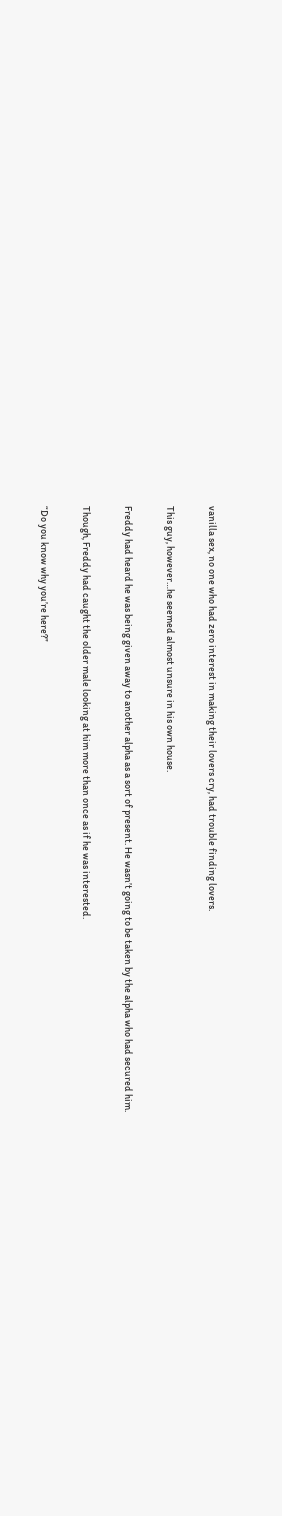vanilla sex, no one who had zero interest in making their lovers cry, had trouble finding lovers.

This guy, however…he seemed almost unsure in his own house.

Freddy had heard he was being given away to another alpha as a sort of present. He wasn’t going to be taken by the alpha who had secured him.

Though, Freddy had caught the older male looking at him more than once as if he was interested.

“Do you know why you’re here?”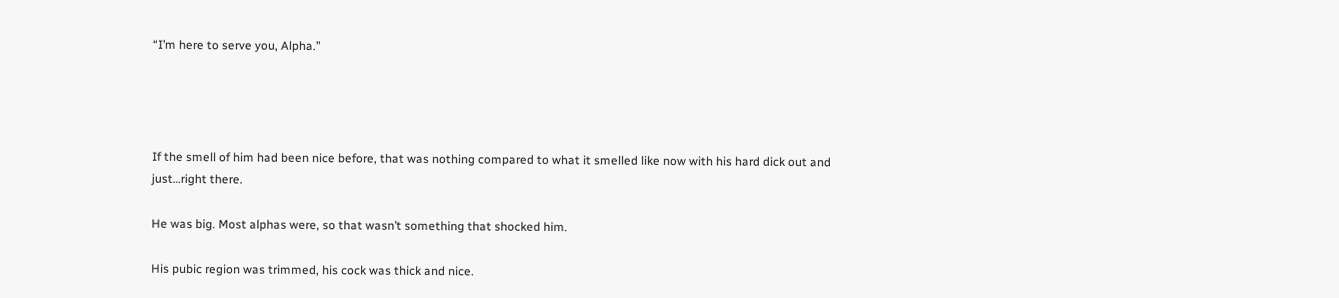“I’m here to serve you, Alpha.”




If the smell of him had been nice before, that was nothing compared to what it smelled like now with his hard dick out and just…right there.

He was big. Most alphas were, so that wasn’t something that shocked him.

His pubic region was trimmed, his cock was thick and nice.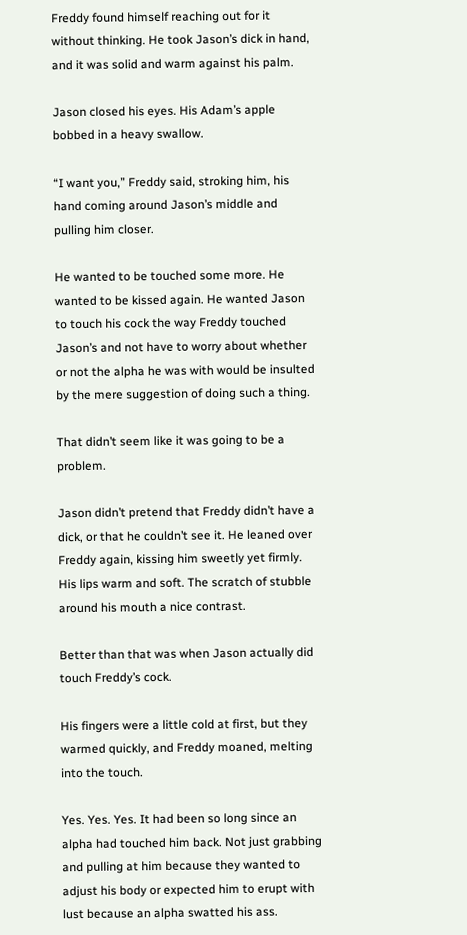Freddy found himself reaching out for it without thinking. He took Jason’s dick in hand, and it was solid and warm against his palm.

Jason closed his eyes. His Adam’s apple bobbed in a heavy swallow.

“I want you,” Freddy said, stroking him, his hand coming around Jason’s middle and pulling him closer.

He wanted to be touched some more. He wanted to be kissed again. He wanted Jason to touch his cock the way Freddy touched Jason’s and not have to worry about whether or not the alpha he was with would be insulted by the mere suggestion of doing such a thing.

That didn’t seem like it was going to be a problem.

Jason didn’t pretend that Freddy didn’t have a dick, or that he couldn’t see it. He leaned over Freddy again, kissing him sweetly yet firmly. His lips warm and soft. The scratch of stubble around his mouth a nice contrast.

Better than that was when Jason actually did touch Freddy’s cock.

His fingers were a little cold at first, but they warmed quickly, and Freddy moaned, melting into the touch.

Yes. Yes. Yes. It had been so long since an alpha had touched him back. Not just grabbing and pulling at him because they wanted to adjust his body or expected him to erupt with lust because an alpha swatted his ass.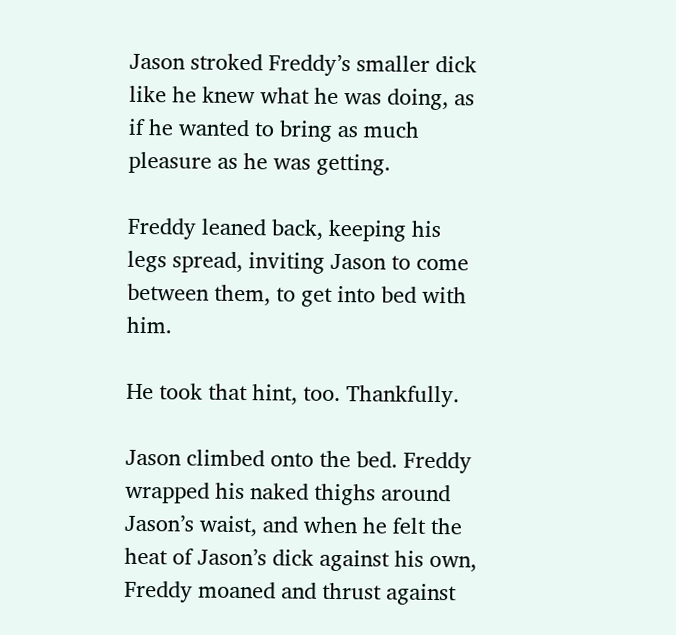Jason stroked Freddy’s smaller dick like he knew what he was doing, as if he wanted to bring as much pleasure as he was getting.

Freddy leaned back, keeping his legs spread, inviting Jason to come between them, to get into bed with him.

He took that hint, too. Thankfully.

Jason climbed onto the bed. Freddy wrapped his naked thighs around Jason’s waist, and when he felt the heat of Jason’s dick against his own, Freddy moaned and thrust against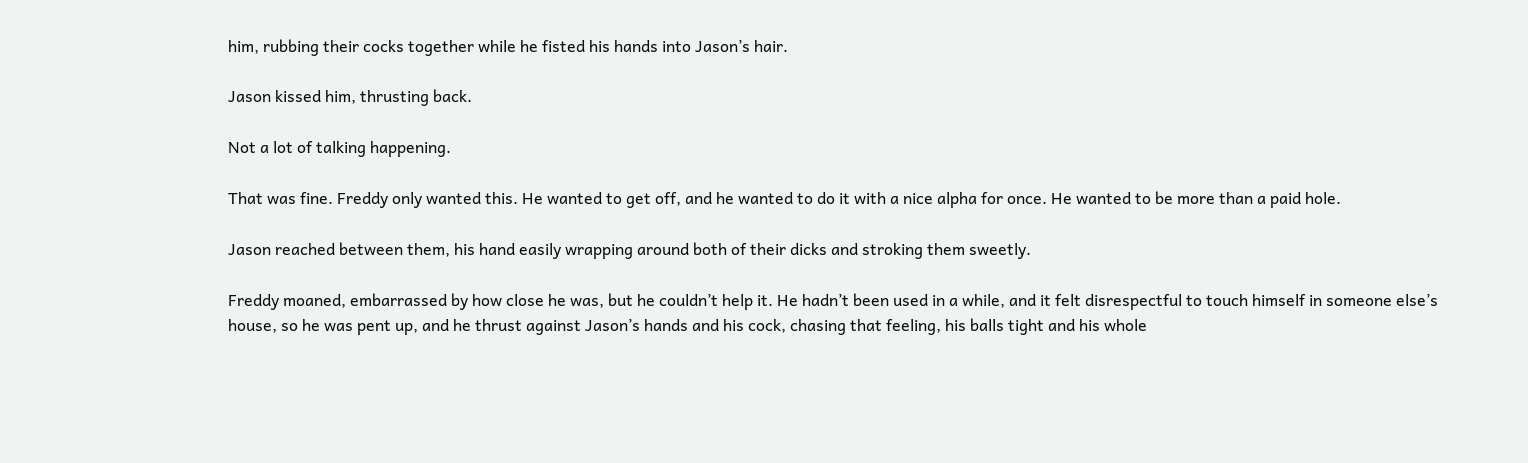him, rubbing their cocks together while he fisted his hands into Jason’s hair.

Jason kissed him, thrusting back.

Not a lot of talking happening.

That was fine. Freddy only wanted this. He wanted to get off, and he wanted to do it with a nice alpha for once. He wanted to be more than a paid hole.

Jason reached between them, his hand easily wrapping around both of their dicks and stroking them sweetly.

Freddy moaned, embarrassed by how close he was, but he couldn’t help it. He hadn’t been used in a while, and it felt disrespectful to touch himself in someone else’s house, so he was pent up, and he thrust against Jason’s hands and his cock, chasing that feeling, his balls tight and his whole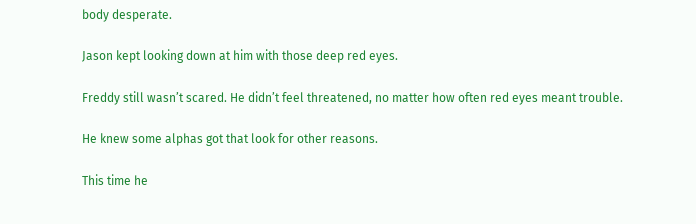body desperate.

Jason kept looking down at him with those deep red eyes.

Freddy still wasn’t scared. He didn’t feel threatened, no matter how often red eyes meant trouble.

He knew some alphas got that look for other reasons.

This time he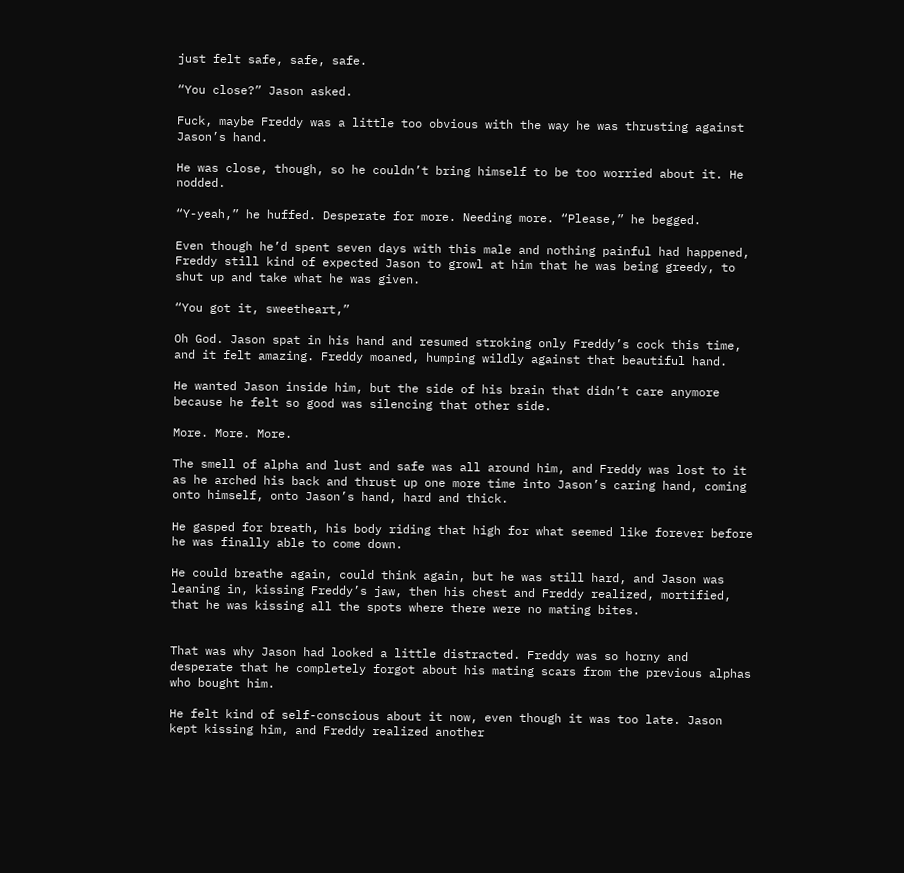just felt safe, safe, safe.

“You close?” Jason asked.

Fuck, maybe Freddy was a little too obvious with the way he was thrusting against Jason’s hand.

He was close, though, so he couldn’t bring himself to be too worried about it. He nodded.

“Y-yeah,” he huffed. Desperate for more. Needing more. “Please,” he begged.

Even though he’d spent seven days with this male and nothing painful had happened, Freddy still kind of expected Jason to growl at him that he was being greedy, to shut up and take what he was given.

“You got it, sweetheart,”

Oh God. Jason spat in his hand and resumed stroking only Freddy’s cock this time, and it felt amazing. Freddy moaned, humping wildly against that beautiful hand.

He wanted Jason inside him, but the side of his brain that didn’t care anymore because he felt so good was silencing that other side.

More. More. More.

The smell of alpha and lust and safe was all around him, and Freddy was lost to it as he arched his back and thrust up one more time into Jason’s caring hand, coming onto himself, onto Jason’s hand, hard and thick.

He gasped for breath, his body riding that high for what seemed like forever before he was finally able to come down.

He could breathe again, could think again, but he was still hard, and Jason was leaning in, kissing Freddy’s jaw, then his chest and Freddy realized, mortified, that he was kissing all the spots where there were no mating bites.


That was why Jason had looked a little distracted. Freddy was so horny and desperate that he completely forgot about his mating scars from the previous alphas who bought him.

He felt kind of self-conscious about it now, even though it was too late. Jason kept kissing him, and Freddy realized another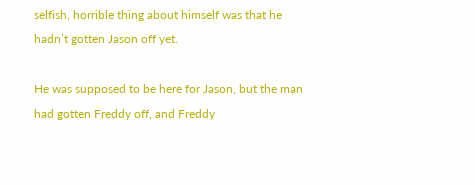selfish, horrible thing about himself was that he hadn’t gotten Jason off yet.

He was supposed to be here for Jason, but the man had gotten Freddy off, and Freddy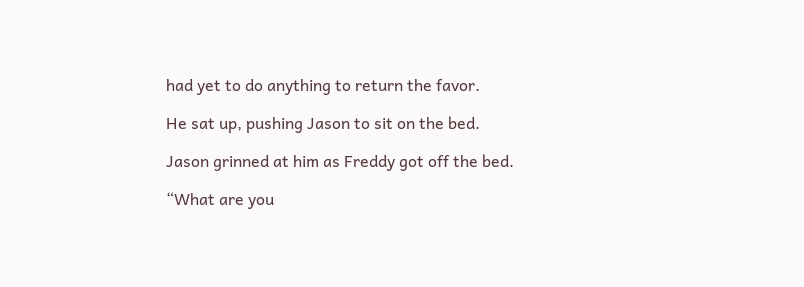had yet to do anything to return the favor.

He sat up, pushing Jason to sit on the bed.

Jason grinned at him as Freddy got off the bed.

“What are you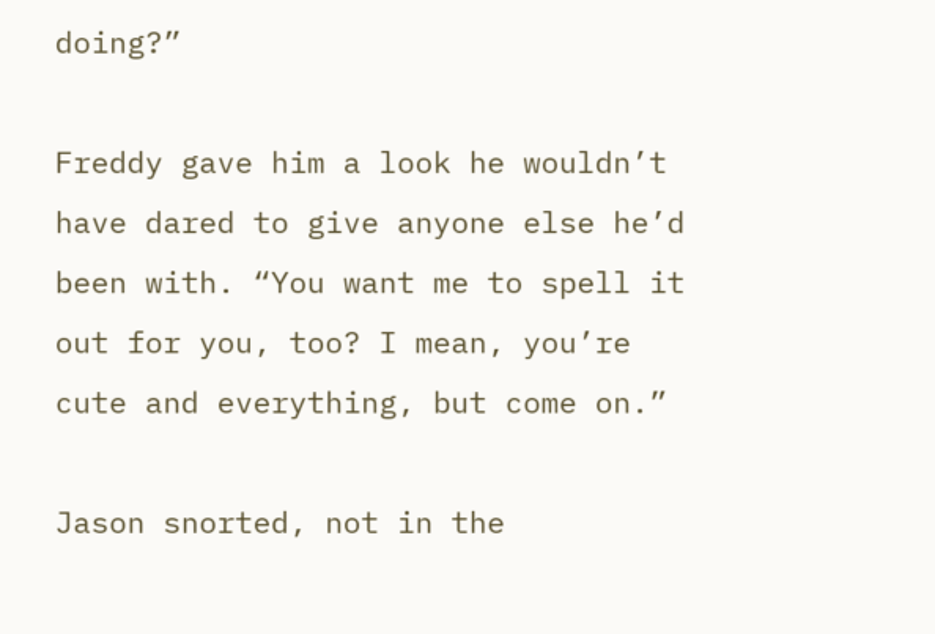doing?”

Freddy gave him a look he wouldn’t have dared to give anyone else he’d been with. “You want me to spell it out for you, too? I mean, you’re cute and everything, but come on.”

Jason snorted, not in the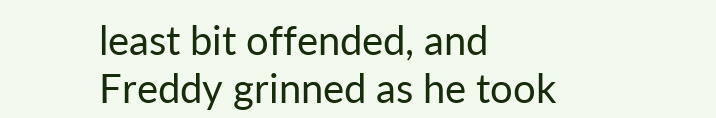least bit offended, and Freddy grinned as he took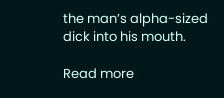the man’s alpha-sized dick into his mouth.

Read more